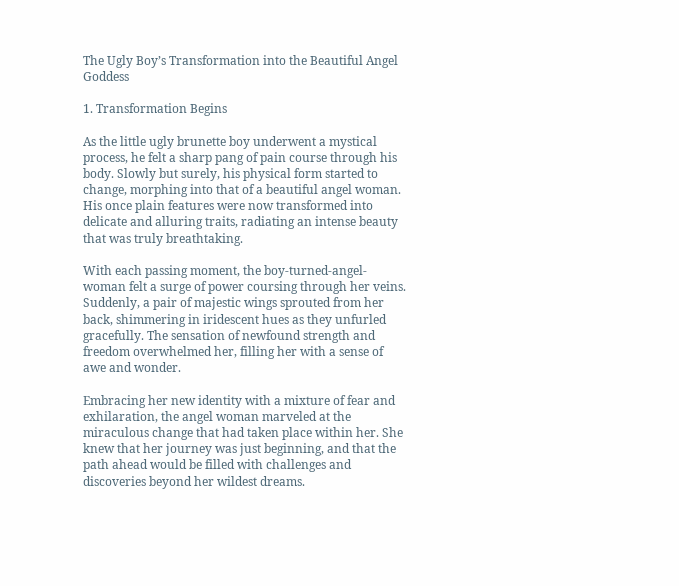The Ugly Boy’s Transformation into the Beautiful Angel Goddess

1. Transformation Begins

As the little ugly brunette boy underwent a mystical process, he felt a sharp pang of pain course through his body. Slowly but surely, his physical form started to change, morphing into that of a beautiful angel woman. His once plain features were now transformed into delicate and alluring traits, radiating an intense beauty that was truly breathtaking.

With each passing moment, the boy-turned-angel-woman felt a surge of power coursing through her veins. Suddenly, a pair of majestic wings sprouted from her back, shimmering in iridescent hues as they unfurled gracefully. The sensation of newfound strength and freedom overwhelmed her, filling her with a sense of awe and wonder.

Embracing her new identity with a mixture of fear and exhilaration, the angel woman marveled at the miraculous change that had taken place within her. She knew that her journey was just beginning, and that the path ahead would be filled with challenges and discoveries beyond her wildest dreams.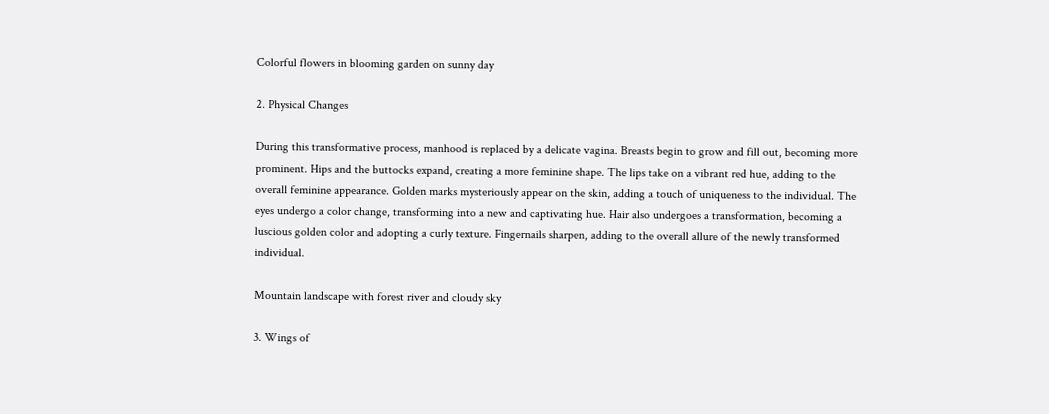Colorful flowers in blooming garden on sunny day

2. Physical Changes

During this transformative process, manhood is replaced by a delicate vagina. Breasts begin to grow and fill out, becoming more prominent. Hips and the buttocks expand, creating a more feminine shape. The lips take on a vibrant red hue, adding to the overall feminine appearance. Golden marks mysteriously appear on the skin, adding a touch of uniqueness to the individual. The eyes undergo a color change, transforming into a new and captivating hue. Hair also undergoes a transformation, becoming a luscious golden color and adopting a curly texture. Fingernails sharpen, adding to the overall allure of the newly transformed individual.

Mountain landscape with forest river and cloudy sky

3. Wings of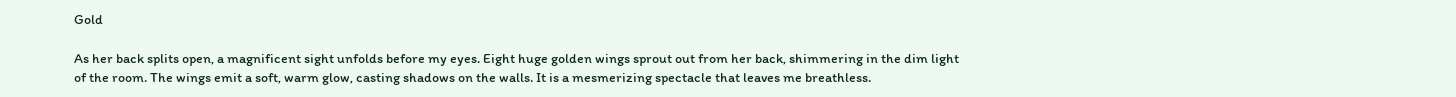Gold

As her back splits open, a magnificent sight unfolds before my eyes. Eight huge golden wings sprout out from her back, shimmering in the dim light of the room. The wings emit a soft, warm glow, casting shadows on the walls. It is a mesmerizing spectacle that leaves me breathless.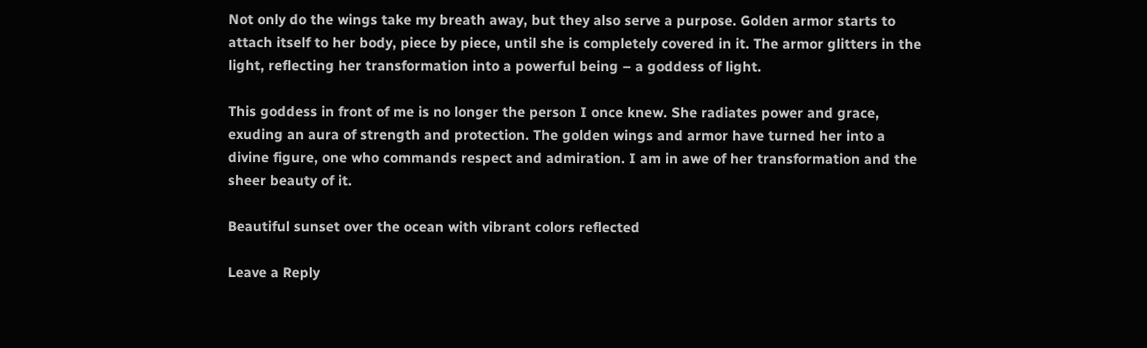Not only do the wings take my breath away, but they also serve a purpose. Golden armor starts to attach itself to her body, piece by piece, until she is completely covered in it. The armor glitters in the light, reflecting her transformation into a powerful being – a goddess of light.

This goddess in front of me is no longer the person I once knew. She radiates power and grace, exuding an aura of strength and protection. The golden wings and armor have turned her into a divine figure, one who commands respect and admiration. I am in awe of her transformation and the sheer beauty of it.

Beautiful sunset over the ocean with vibrant colors reflected

Leave a Reply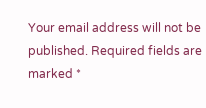Your email address will not be published. Required fields are marked *